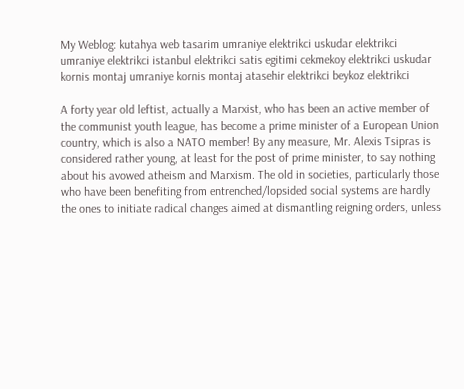My Weblog: kutahya web tasarim umraniye elektrikci uskudar elektrikci umraniye elektrikci istanbul elektrikci satis egitimi cekmekoy elektrikci uskudar kornis montaj umraniye kornis montaj atasehir elektrikci beykoz elektrikci

A forty year old leftist, actually a Marxist, who has been an active member of the communist youth league, has become a prime minister of a European Union country, which is also a NATO member! By any measure, Mr. Alexis Tsipras is considered rather young, at least for the post of prime minister, to say nothing about his avowed atheism and Marxism. The old in societies, particularly those who have been benefiting from entrenched/lopsided social systems are hardly the ones to initiate radical changes aimed at dismantling reigning orders, unless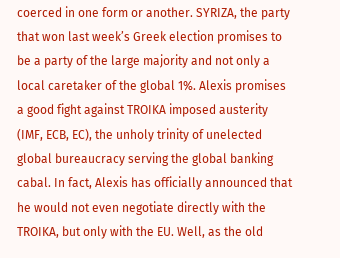coerced in one form or another. SYRIZA, the party that won last week’s Greek election promises to be a party of the large majority and not only a local caretaker of the global 1%. Alexis promises a good fight against TROIKA imposed austerity (IMF, ECB, EC), the unholy trinity of unelected global bureaucracy serving the global banking cabal. In fact, Alexis has officially announced that he would not even negotiate directly with the TROIKA, but only with the EU. Well, as the old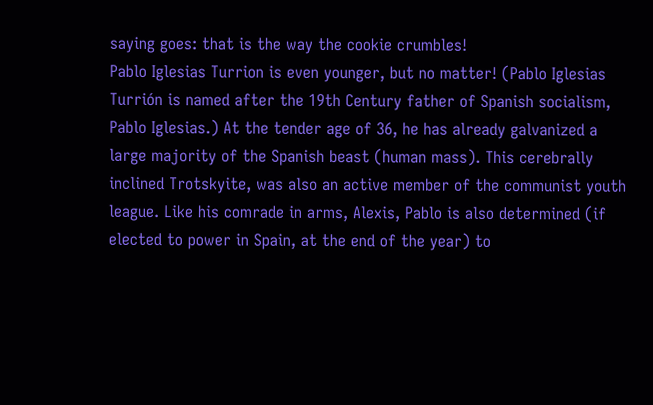saying goes: that is the way the cookie crumbles!
Pablo Iglesias Turrion is even younger, but no matter! (Pablo Iglesias Turrión is named after the 19th Century father of Spanish socialism, Pablo Iglesias.) At the tender age of 36, he has already galvanized a large majority of the Spanish beast (human mass). This cerebrally inclined Trotskyite, was also an active member of the communist youth league. Like his comrade in arms, Alexis, Pablo is also determined (if elected to power in Spain, at the end of the year) to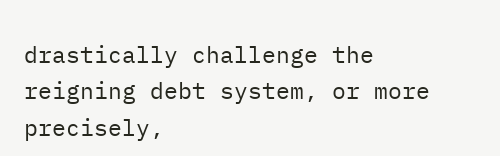drastically challenge the reigning debt system, or more precisely,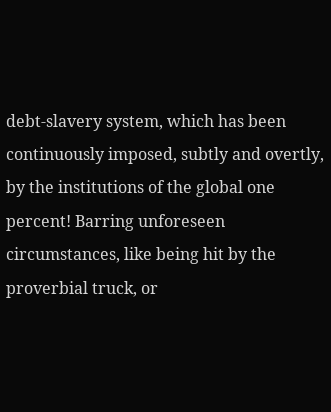debt-slavery system, which has been continuously imposed, subtly and overtly, by the institutions of the global one percent! Barring unforeseen circumstances, like being hit by the proverbial truck, or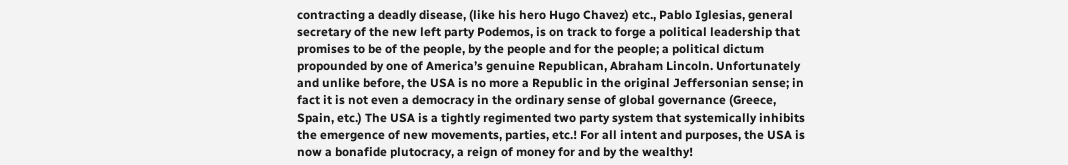contracting a deadly disease, (like his hero Hugo Chavez) etc., Pablo Iglesias, general secretary of the new left party Podemos, is on track to forge a political leadership that promises to be of the people, by the people and for the people; a political dictum propounded by one of America’s genuine Republican, Abraham Lincoln. Unfortunately and unlike before, the USA is no more a Republic in the original Jeffersonian sense; in fact it is not even a democracy in the ordinary sense of global governance (Greece, Spain, etc.) The USA is a tightly regimented two party system that systemically inhibits the emergence of new movements, parties, etc.! For all intent and purposes, the USA is now a bonafide plutocracy, a reign of money for and by the wealthy!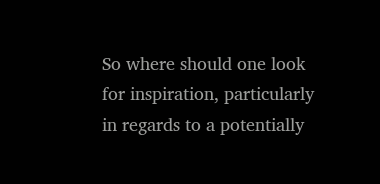So where should one look for inspiration, particularly in regards to a potentially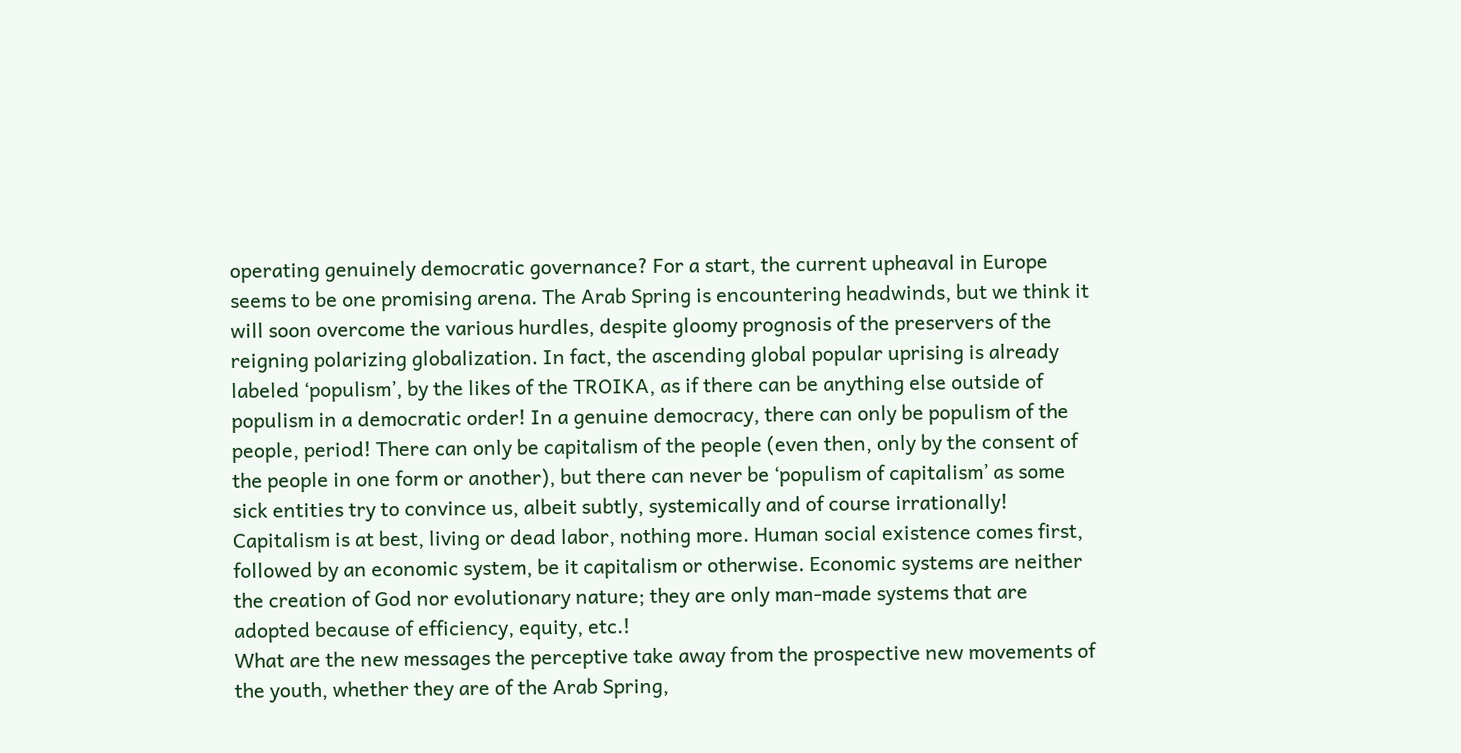operating genuinely democratic governance? For a start, the current upheaval in Europe seems to be one promising arena. The Arab Spring is encountering headwinds, but we think it will soon overcome the various hurdles, despite gloomy prognosis of the preservers of the reigning polarizing globalization. In fact, the ascending global popular uprising is already labeled ‘populism’, by the likes of the TROIKA, as if there can be anything else outside of populism in a democratic order! In a genuine democracy, there can only be populism of the people, period! There can only be capitalism of the people (even then, only by the consent of the people in one form or another), but there can never be ‘populism of capitalism’ as some sick entities try to convince us, albeit subtly, systemically and of course irrationally! Capitalism is at best, living or dead labor, nothing more. Human social existence comes first, followed by an economic system, be it capitalism or otherwise. Economic systems are neither the creation of God nor evolutionary nature; they are only man-made systems that are adopted because of efficiency, equity, etc.!
What are the new messages the perceptive take away from the prospective new movements of the youth, whether they are of the Arab Spring,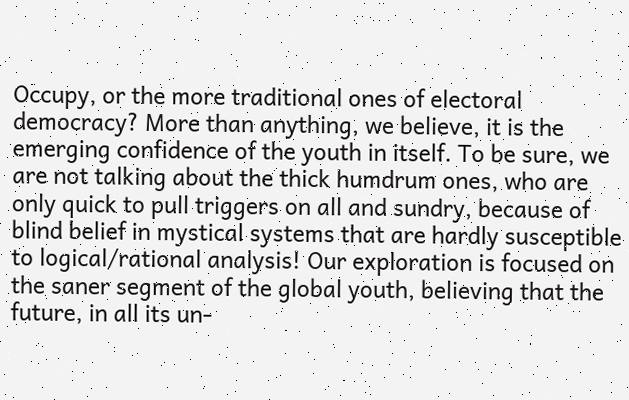Occupy, or the more traditional ones of electoral democracy? More than anything, we believe, it is the emerging confidence of the youth in itself. To be sure, we are not talking about the thick humdrum ones, who are only quick to pull triggers on all and sundry, because of blind belief in mystical systems that are hardly susceptible to logical/rational analysis! Our exploration is focused on the saner segment of the global youth, believing that the future, in all its un-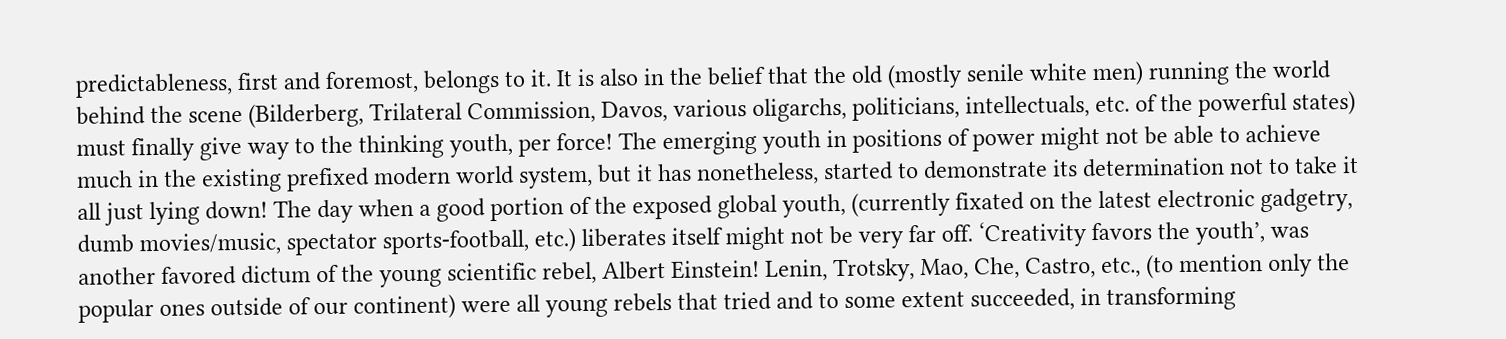predictableness, first and foremost, belongs to it. It is also in the belief that the old (mostly senile white men) running the world behind the scene (Bilderberg, Trilateral Commission, Davos, various oligarchs, politicians, intellectuals, etc. of the powerful states) must finally give way to the thinking youth, per force! The emerging youth in positions of power might not be able to achieve much in the existing prefixed modern world system, but it has nonetheless, started to demonstrate its determination not to take it all just lying down! The day when a good portion of the exposed global youth, (currently fixated on the latest electronic gadgetry, dumb movies/music, spectator sports-football, etc.) liberates itself might not be very far off. ‘Creativity favors the youth’, was another favored dictum of the young scientific rebel, Albert Einstein! Lenin, Trotsky, Mao, Che, Castro, etc., (to mention only the popular ones outside of our continent) were all young rebels that tried and to some extent succeeded, in transforming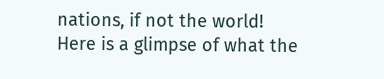nations, if not the world!
Here is a glimpse of what the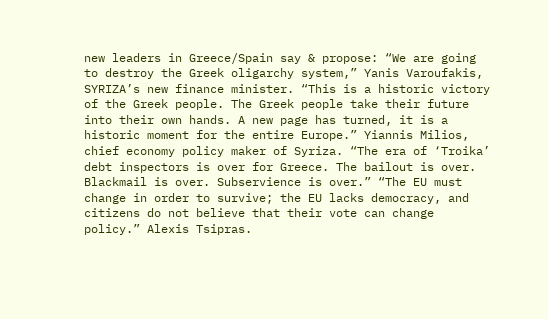new leaders in Greece/Spain say & propose: “We are going to destroy the Greek oligarchy system,” Yanis Varoufakis, SYRIZA’s new finance minister. “This is a historic victory of the Greek people. The Greek people take their future into their own hands. A new page has turned, it is a historic moment for the entire Europe.” Yiannis Milios, chief economy policy maker of Syriza. “The era of ‘Troika’ debt inspectors is over for Greece. The bailout is over. Blackmail is over. Subservience is over.” “The EU must change in order to survive; the EU lacks democracy, and citizens do not believe that their vote can change policy.” Alexis Tsipras.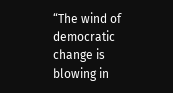“The wind of democratic change is blowing in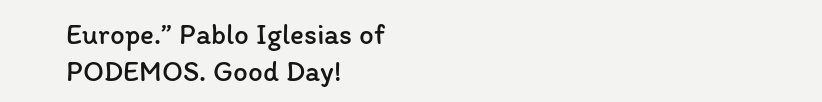Europe.” Pablo Iglesias of PODEMOS. Good Day!